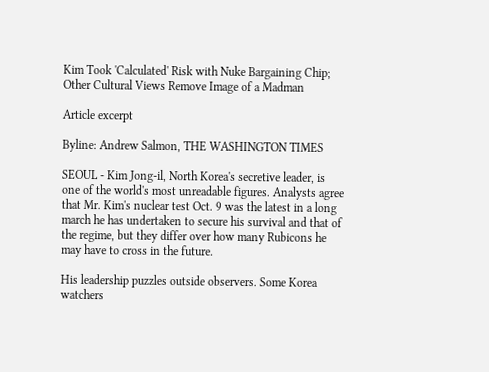Kim Took 'Calculated' Risk with Nuke Bargaining Chip; Other Cultural Views Remove Image of a Madman

Article excerpt

Byline: Andrew Salmon, THE WASHINGTON TIMES

SEOUL - Kim Jong-il, North Korea's secretive leader, is one of the world's most unreadable figures. Analysts agree that Mr. Kim's nuclear test Oct. 9 was the latest in a long march he has undertaken to secure his survival and that of the regime, but they differ over how many Rubicons he may have to cross in the future.

His leadership puzzles outside observers. Some Korea watchers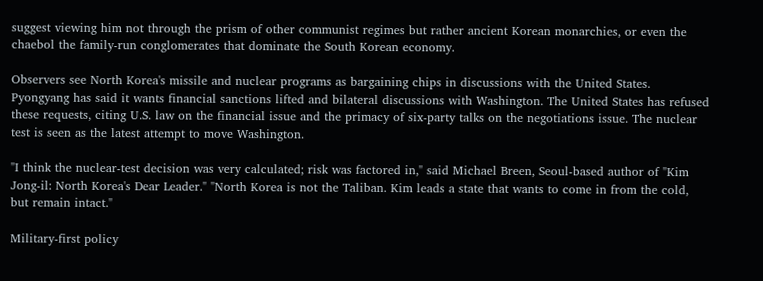suggest viewing him not through the prism of other communist regimes but rather ancient Korean monarchies, or even the chaebol the family-run conglomerates that dominate the South Korean economy.

Observers see North Korea's missile and nuclear programs as bargaining chips in discussions with the United States. Pyongyang has said it wants financial sanctions lifted and bilateral discussions with Washington. The United States has refused these requests, citing U.S. law on the financial issue and the primacy of six-party talks on the negotiations issue. The nuclear test is seen as the latest attempt to move Washington.

"I think the nuclear-test decision was very calculated; risk was factored in," said Michael Breen, Seoul-based author of "Kim Jong-il: North Korea's Dear Leader." "North Korea is not the Taliban. Kim leads a state that wants to come in from the cold, but remain intact."

Military-first policy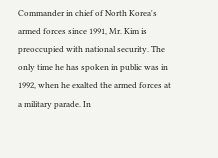Commander in chief of North Korea's armed forces since 1991, Mr. Kim is preoccupied with national security. The only time he has spoken in public was in 1992, when he exalted the armed forces at a military parade. In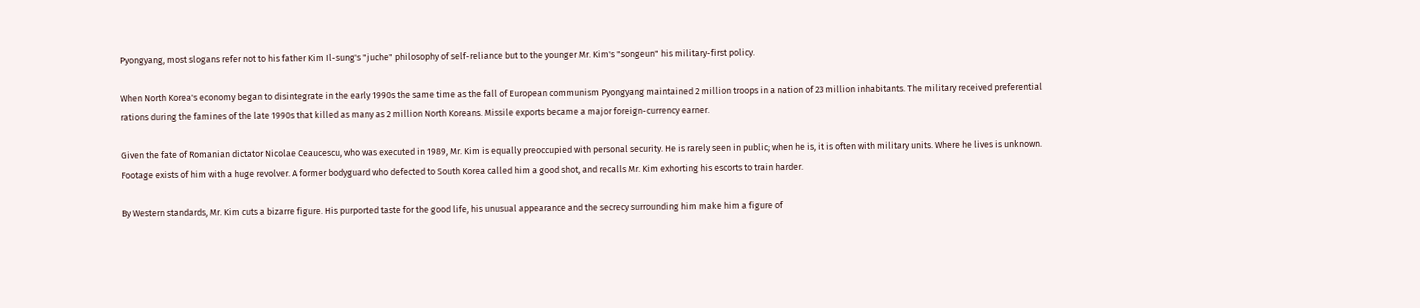Pyongyang, most slogans refer not to his father Kim Il-sung's "juche" philosophy of self-reliance but to the younger Mr. Kim's "songeun" his military-first policy.

When North Korea's economy began to disintegrate in the early 1990s the same time as the fall of European communism Pyongyang maintained 2 million troops in a nation of 23 million inhabitants. The military received preferential rations during the famines of the late 1990s that killed as many as 2 million North Koreans. Missile exports became a major foreign-currency earner.

Given the fate of Romanian dictator Nicolae Ceaucescu, who was executed in 1989, Mr. Kim is equally preoccupied with personal security. He is rarely seen in public; when he is, it is often with military units. Where he lives is unknown. Footage exists of him with a huge revolver. A former bodyguard who defected to South Korea called him a good shot, and recalls Mr. Kim exhorting his escorts to train harder.

By Western standards, Mr. Kim cuts a bizarre figure. His purported taste for the good life, his unusual appearance and the secrecy surrounding him make him a figure of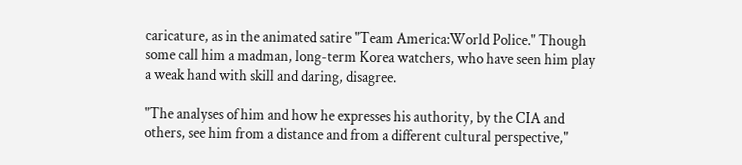caricature, as in the animated satire "Team America:World Police." Though some call him a madman, long-term Korea watchers, who have seen him play a weak hand with skill and daring, disagree.

"The analyses of him and how he expresses his authority, by the CIA and others, see him from a distance and from a different cultural perspective,"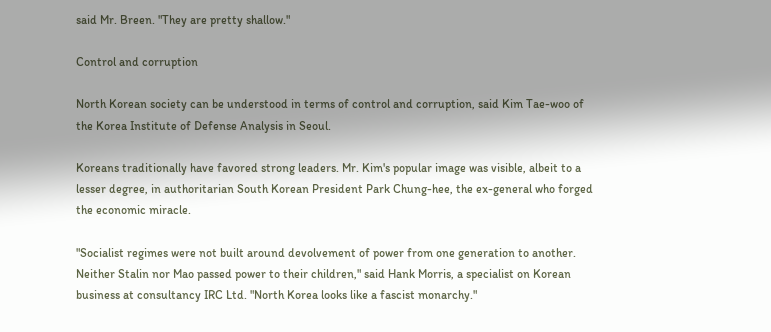said Mr. Breen. "They are pretty shallow."

Control and corruption

North Korean society can be understood in terms of control and corruption, said Kim Tae-woo of the Korea Institute of Defense Analysis in Seoul.

Koreans traditionally have favored strong leaders. Mr. Kim's popular image was visible, albeit to a lesser degree, in authoritarian South Korean President Park Chung-hee, the ex-general who forged the economic miracle.

"Socialist regimes were not built around devolvement of power from one generation to another. Neither Stalin nor Mao passed power to their children," said Hank Morris, a specialist on Korean business at consultancy IRC Ltd. "North Korea looks like a fascist monarchy."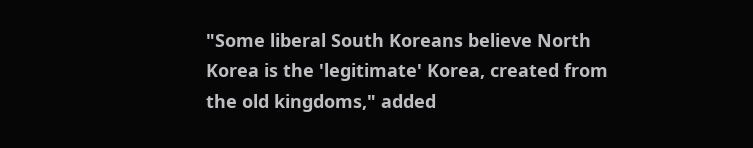"Some liberal South Koreans believe North Korea is the 'legitimate' Korea, created from the old kingdoms," added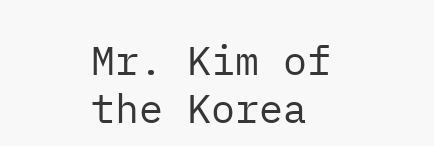Mr. Kim of the Korea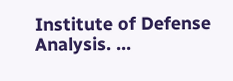Institute of Defense Analysis. …